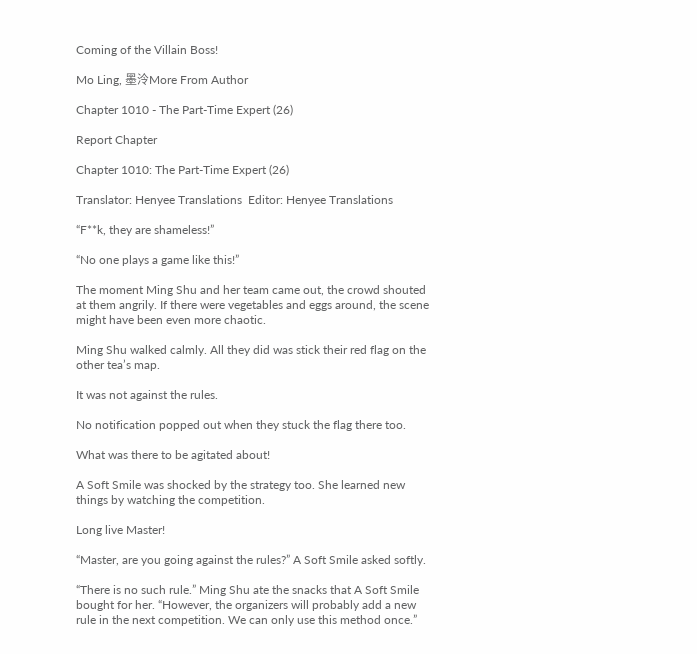Coming of the Villain Boss!

Mo Ling, 墨泠More From Author

Chapter 1010 - The Part-Time Expert (26)

Report Chapter

Chapter 1010: The Part-Time Expert (26)

Translator: Henyee Translations  Editor: Henyee Translations

“F**k, they are shameless!”

“No one plays a game like this!”

The moment Ming Shu and her team came out, the crowd shouted at them angrily. If there were vegetables and eggs around, the scene might have been even more chaotic.

Ming Shu walked calmly. All they did was stick their red flag on the other tea’s map.

It was not against the rules.

No notification popped out when they stuck the flag there too.

What was there to be agitated about!

A Soft Smile was shocked by the strategy too. She learned new things by watching the competition.

Long live Master!

“Master, are you going against the rules?” A Soft Smile asked softly.

“There is no such rule.” Ming Shu ate the snacks that A Soft Smile bought for her. “However, the organizers will probably add a new rule in the next competition. We can only use this method once.”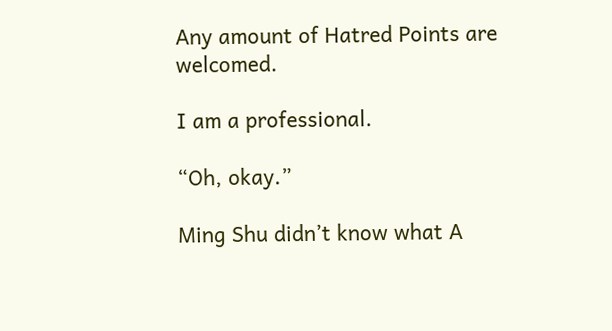Any amount of Hatred Points are welcomed.

I am a professional.

“Oh, okay.”

Ming Shu didn’t know what A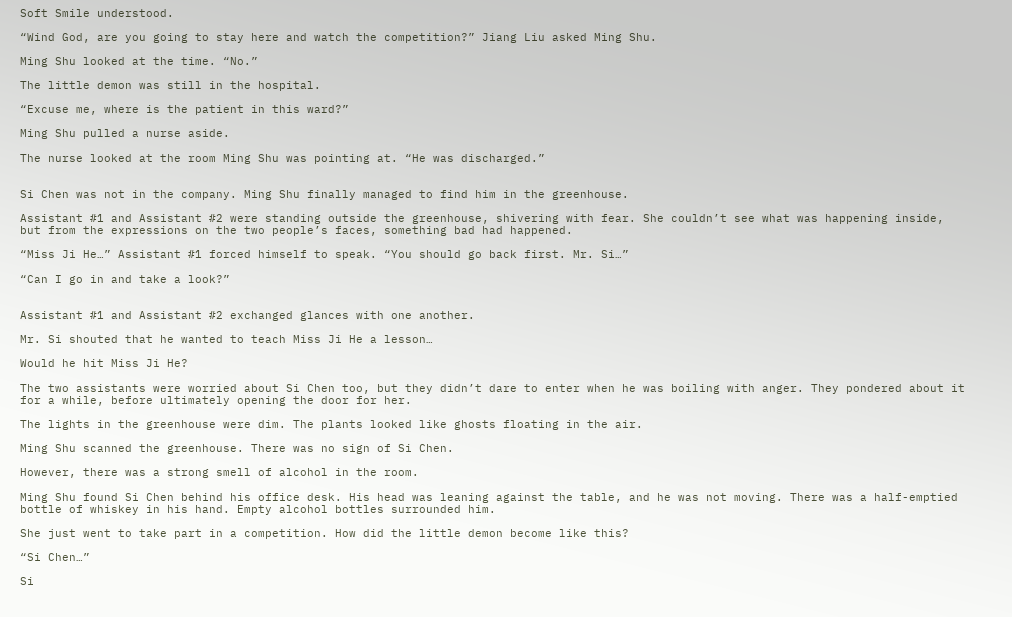Soft Smile understood.

“Wind God, are you going to stay here and watch the competition?” Jiang Liu asked Ming Shu.

Ming Shu looked at the time. “No.”

The little demon was still in the hospital.

“Excuse me, where is the patient in this ward?”

Ming Shu pulled a nurse aside.

The nurse looked at the room Ming Shu was pointing at. “He was discharged.”


Si Chen was not in the company. Ming Shu finally managed to find him in the greenhouse.

Assistant #1 and Assistant #2 were standing outside the greenhouse, shivering with fear. She couldn’t see what was happening inside, but from the expressions on the two people’s faces, something bad had happened.

“Miss Ji He…” Assistant #1 forced himself to speak. “You should go back first. Mr. Si…”

“Can I go in and take a look?”


Assistant #1 and Assistant #2 exchanged glances with one another.

Mr. Si shouted that he wanted to teach Miss Ji He a lesson…

Would he hit Miss Ji He?

The two assistants were worried about Si Chen too, but they didn’t dare to enter when he was boiling with anger. They pondered about it for a while, before ultimately opening the door for her.

The lights in the greenhouse were dim. The plants looked like ghosts floating in the air.

Ming Shu scanned the greenhouse. There was no sign of Si Chen.

However, there was a strong smell of alcohol in the room.

Ming Shu found Si Chen behind his office desk. His head was leaning against the table, and he was not moving. There was a half-emptied bottle of whiskey in his hand. Empty alcohol bottles surrounded him.

She just went to take part in a competition. How did the little demon become like this?

“Si Chen…”

Si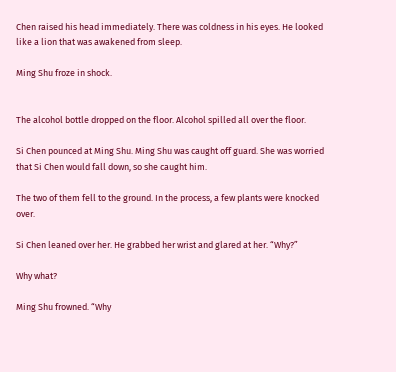Chen raised his head immediately. There was coldness in his eyes. He looked like a lion that was awakened from sleep.

Ming Shu froze in shock.


The alcohol bottle dropped on the floor. Alcohol spilled all over the floor.

Si Chen pounced at Ming Shu. Ming Shu was caught off guard. She was worried that Si Chen would fall down, so she caught him.

The two of them fell to the ground. In the process, a few plants were knocked over.

Si Chen leaned over her. He grabbed her wrist and glared at her. “Why?”

Why what?

Ming Shu frowned. “Why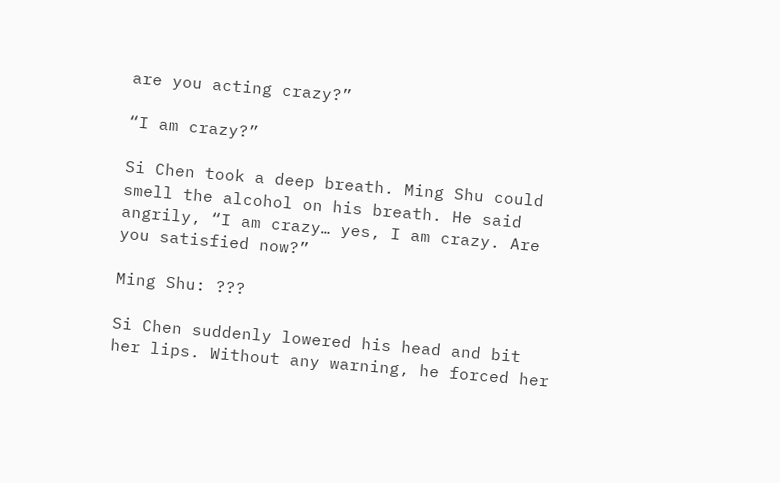are you acting crazy?”

“I am crazy?”

Si Chen took a deep breath. Ming Shu could smell the alcohol on his breath. He said angrily, “I am crazy… yes, I am crazy. Are you satisfied now?”

Ming Shu: ???

Si Chen suddenly lowered his head and bit her lips. Without any warning, he forced her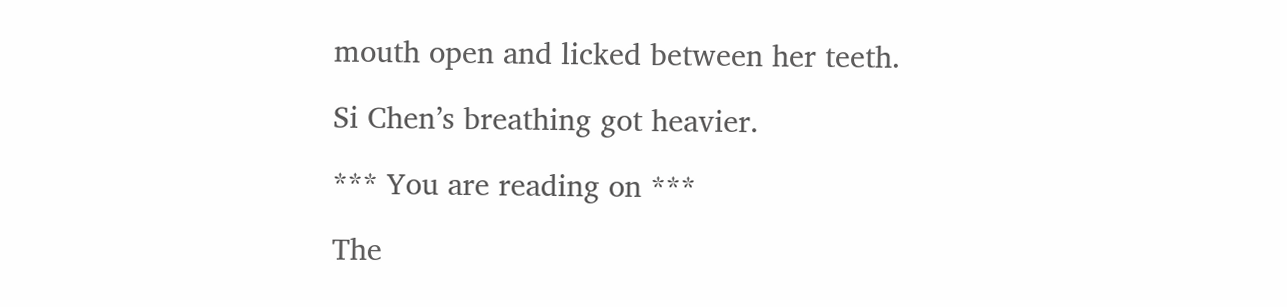mouth open and licked between her teeth.

Si Chen’s breathing got heavier.

*** You are reading on ***

The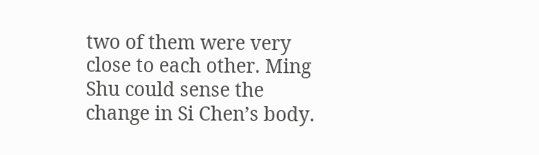two of them were very close to each other. Ming Shu could sense the change in Si Chen’s body.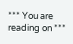*** You are reading on ***